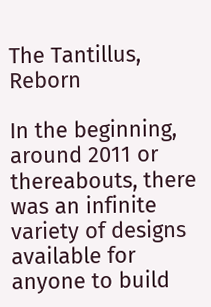The Tantillus, Reborn

In the beginning, around 2011 or thereabouts, there was an infinite variety of designs available for anyone to build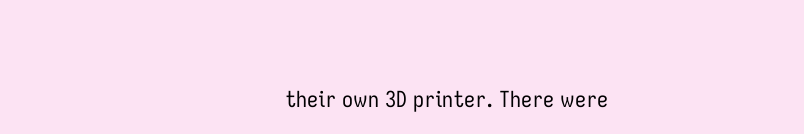their own 3D printer. There were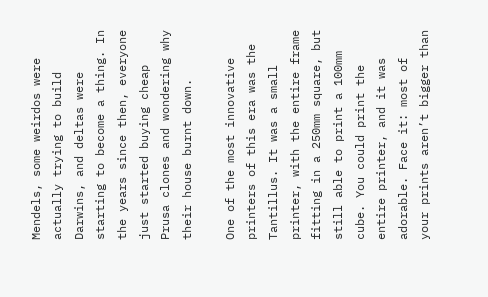Mendels, some weirdos were actually trying to build Darwins, and deltas were starting to become a thing. In the years since then, everyone just started buying cheap Prusa clones and wondering why their house burnt down.

One of the most innovative printers of this era was the Tantillus. It was a small printer, with the entire frame fitting in a 250mm square, but still able to print a 100mm cube. You could print the entire printer, and it was adorable. Face it: most of your prints aren’t bigger than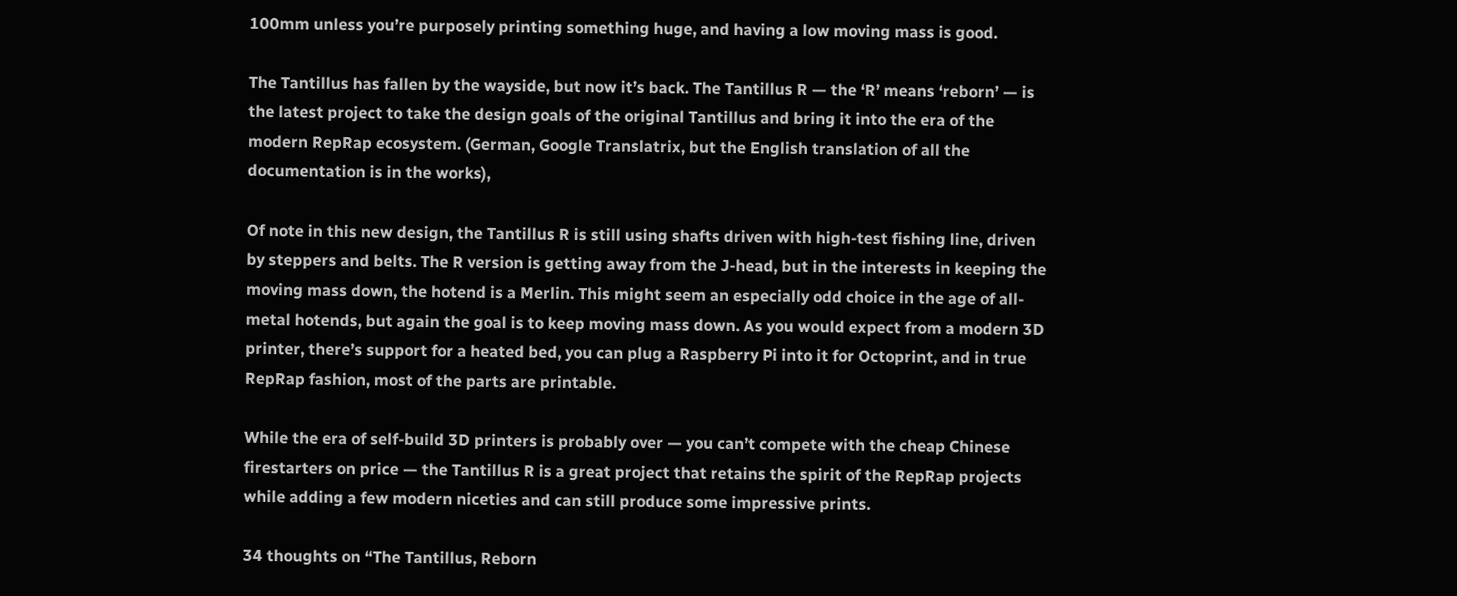100mm unless you’re purposely printing something huge, and having a low moving mass is good.

The Tantillus has fallen by the wayside, but now it’s back. The Tantillus R — the ‘R’ means ‘reborn’ — is the latest project to take the design goals of the original Tantillus and bring it into the era of the modern RepRap ecosystem. (German, Google Translatrix, but the English translation of all the documentation is in the works),

Of note in this new design, the Tantillus R is still using shafts driven with high-test fishing line, driven by steppers and belts. The R version is getting away from the J-head, but in the interests in keeping the moving mass down, the hotend is a Merlin. This might seem an especially odd choice in the age of all-metal hotends, but again the goal is to keep moving mass down. As you would expect from a modern 3D printer, there’s support for a heated bed, you can plug a Raspberry Pi into it for Octoprint, and in true RepRap fashion, most of the parts are printable.

While the era of self-build 3D printers is probably over — you can’t compete with the cheap Chinese firestarters on price — the Tantillus R is a great project that retains the spirit of the RepRap projects while adding a few modern niceties and can still produce some impressive prints.

34 thoughts on “The Tantillus, Reborn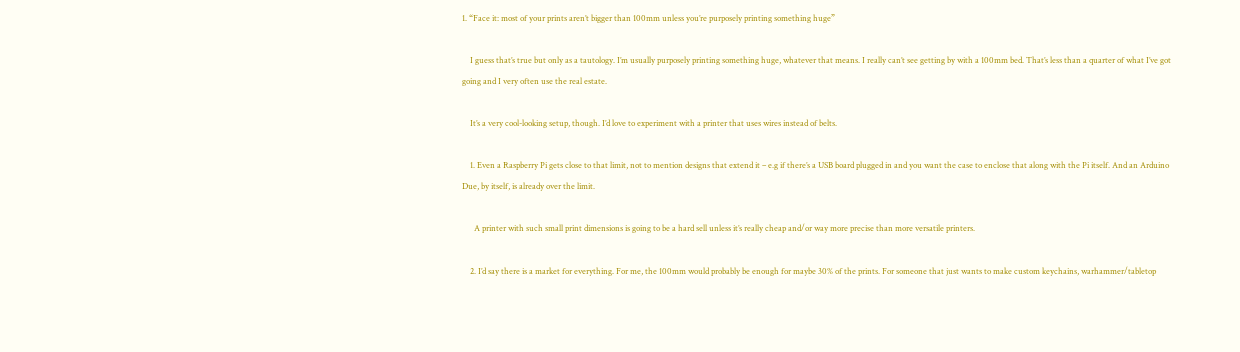1. “Face it: most of your prints aren’t bigger than 100mm unless you’re purposely printing something huge”

    I guess that’s true but only as a tautology. I’m usually purposely printing something huge, whatever that means. I really can’t see getting by with a 100mm bed. That’s less than a quarter of what I’ve got going and I very often use the real estate.

    It’s a very cool-looking setup, though. I’d love to experiment with a printer that uses wires instead of belts.

    1. Even a Raspberry Pi gets close to that limit, not to mention designs that extend it – e.g if there’s a USB board plugged in and you want the case to enclose that along with the Pi itself. And an Arduino Due, by itself, is already over the limit.

      A printer with such small print dimensions is going to be a hard sell unless it’s really cheap and/or way more precise than more versatile printers.

    2. I’d say there is a market for everything. For me, the 100mm would probably be enough for maybe 30% of the prints. For someone that just wants to make custom keychains, warhammer/tabletop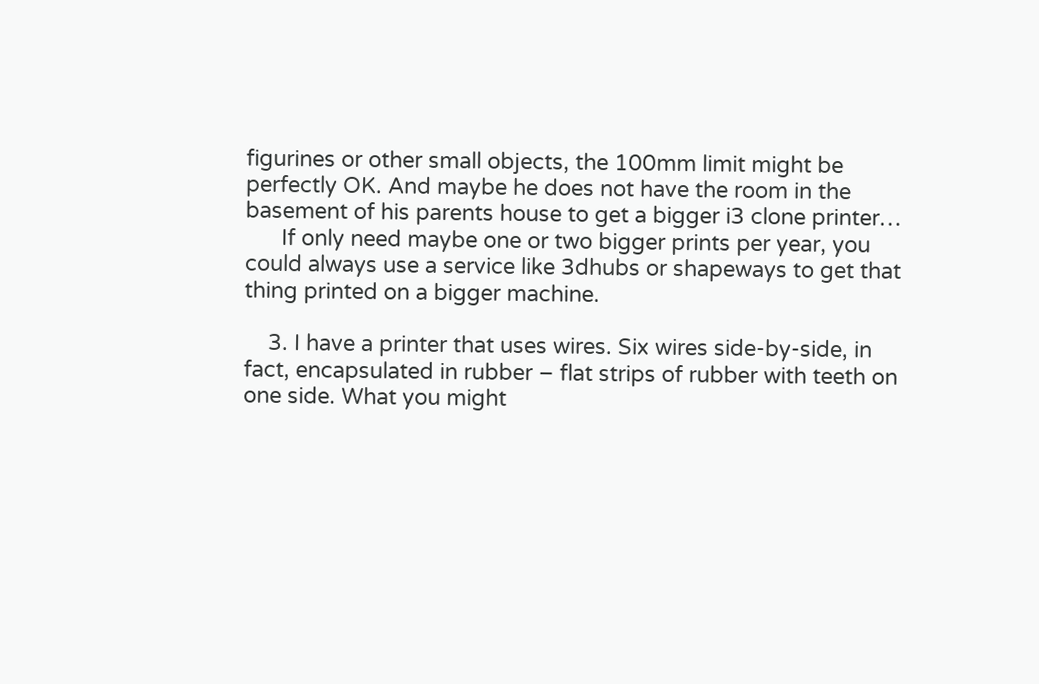figurines or other small objects, the 100mm limit might be perfectly OK. And maybe he does not have the room in the basement of his parents house to get a bigger i3 clone printer…
      If only need maybe one or two bigger prints per year, you could always use a service like 3dhubs or shapeways to get that thing printed on a bigger machine.

    3. I have a printer that uses wires. Six wires side-by-side, in fact, encapsulated in rubber – flat strips of rubber with teeth on one side. What you might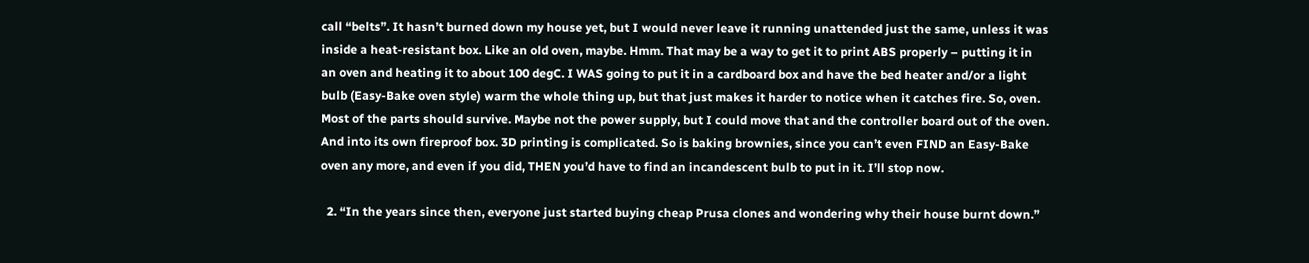call “belts”. It hasn’t burned down my house yet, but I would never leave it running unattended just the same, unless it was inside a heat-resistant box. Like an old oven, maybe. Hmm. That may be a way to get it to print ABS properly – putting it in an oven and heating it to about 100 degC. I WAS going to put it in a cardboard box and have the bed heater and/or a light bulb (Easy-Bake oven style) warm the whole thing up, but that just makes it harder to notice when it catches fire. So, oven. Most of the parts should survive. Maybe not the power supply, but I could move that and the controller board out of the oven. And into its own fireproof box. 3D printing is complicated. So is baking brownies, since you can’t even FIND an Easy-Bake oven any more, and even if you did, THEN you’d have to find an incandescent bulb to put in it. I’ll stop now.

  2. “In the years since then, everyone just started buying cheap Prusa clones and wondering why their house burnt down.”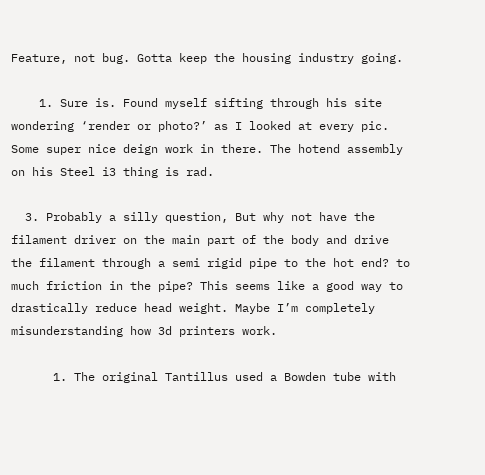Feature, not bug. Gotta keep the housing industry going.

    1. Sure is. Found myself sifting through his site wondering ‘render or photo?’ as I looked at every pic. Some super nice deign work in there. The hotend assembly on his Steel i3 thing is rad.

  3. Probably a silly question, But why not have the filament driver on the main part of the body and drive the filament through a semi rigid pipe to the hot end? to much friction in the pipe? This seems like a good way to drastically reduce head weight. Maybe I’m completely misunderstanding how 3d printers work.

      1. The original Tantillus used a Bowden tube with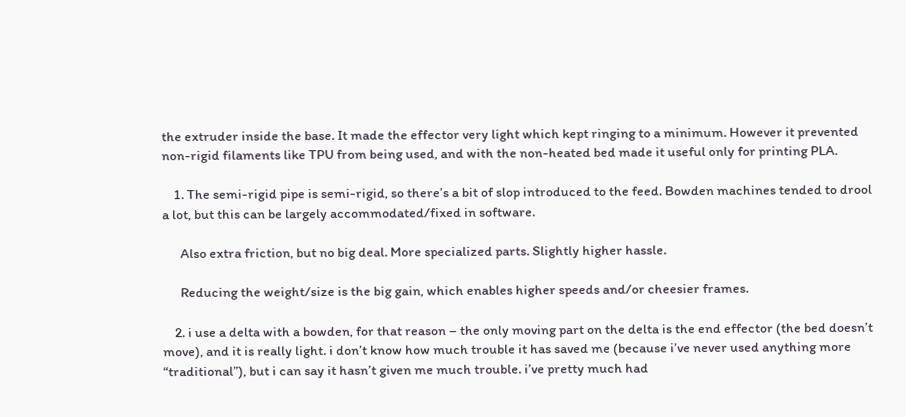the extruder inside the base. It made the effector very light which kept ringing to a minimum. However it prevented non-rigid filaments like TPU from being used, and with the non-heated bed made it useful only for printing PLA.

    1. The semi-rigid pipe is semi-rigid, so there’s a bit of slop introduced to the feed. Bowden machines tended to drool a lot, but this can be largely accommodated/fixed in software.

      Also extra friction, but no big deal. More specialized parts. Slightly higher hassle.

      Reducing the weight/size is the big gain, which enables higher speeds and/or cheesier frames.

    2. i use a delta with a bowden, for that reason – the only moving part on the delta is the end effector (the bed doesn’t move), and it is really light. i don’t know how much trouble it has saved me (because i’ve never used anything more “traditional”), but i can say it hasn’t given me much trouble. i’ve pretty much had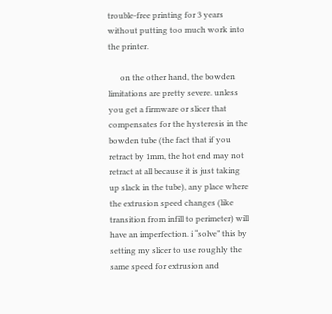trouble-free printing for 3 years without putting too much work into the printer.

      on the other hand, the bowden limitations are pretty severe. unless you get a firmware or slicer that compensates for the hysteresis in the bowden tube (the fact that if you retract by 1mm, the hot end may not retract at all because it is just taking up slack in the tube), any place where the extrusion speed changes (like transition from infill to perimeter) will have an imperfection. i “solve” this by setting my slicer to use roughly the same speed for extrusion and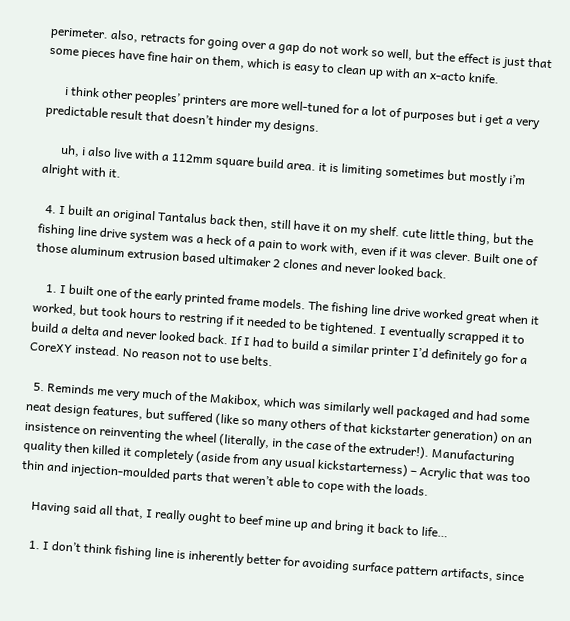perimeter. also, retracts for going over a gap do not work so well, but the effect is just that some pieces have fine hair on them, which is easy to clean up with an x-acto knife.

      i think other peoples’ printers are more well-tuned for a lot of purposes but i get a very predictable result that doesn’t hinder my designs.

      uh, i also live with a 112mm square build area. it is limiting sometimes but mostly i’m alright with it.

  4. I built an original Tantalus back then, still have it on my shelf. cute little thing, but the fishing line drive system was a heck of a pain to work with, even if it was clever. Built one of those aluminum extrusion based ultimaker 2 clones and never looked back.

    1. I built one of the early printed frame models. The fishing line drive worked great when it worked, but took hours to restring if it needed to be tightened. I eventually scrapped it to build a delta and never looked back. If I had to build a similar printer I’d definitely go for a CoreXY instead. No reason not to use belts.

  5. Reminds me very much of the Makibox, which was similarly well packaged and had some neat design features, but suffered (like so many others of that kickstarter generation) on an insistence on reinventing the wheel (literally, in the case of the extruder!). Manufacturing quality then killed it completely (aside from any usual kickstarterness) – Acrylic that was too thin and injection-moulded parts that weren’t able to cope with the loads.

    Having said all that, I really ought to beef mine up and bring it back to life…

    1. I don’t think fishing line is inherently better for avoiding surface pattern artifacts, since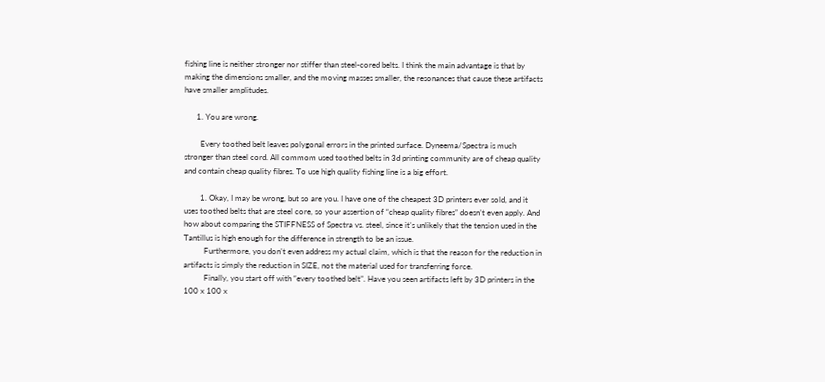fishing line is neither stronger nor stiffer than steel-cored belts. I think the main advantage is that by making the dimensions smaller, and the moving masses smaller, the resonances that cause these artifacts have smaller amplitudes.

      1. You are wrong.

        Every toothed belt leaves polygonal errors in the printed surface. Dyneema/Spectra is much stronger than steel cord. All commom used toothed belts in 3d printing community are of cheap quality and contain cheap quality fibres. To use high quality fishing line is a big effort.

        1. Okay, I may be wrong, but so are you. I have one of the cheapest 3D printers ever sold, and it uses toothed belts that are steel core, so your assertion of “cheap quality fibres” doesn’t even apply. And how about comparing the STIFFNESS of Spectra vs. steel, since it’s unlikely that the tension used in the Tantillus is high enough for the difference in strength to be an issue.
          Furthermore, you don’t even address my actual claim, which is that the reason for the reduction in artifacts is simply the reduction in SIZE, not the material used for transferring force.
          Finally, you start off with “every toothed belt”. Have you seen artifacts left by 3D printers in the 100 x 100 x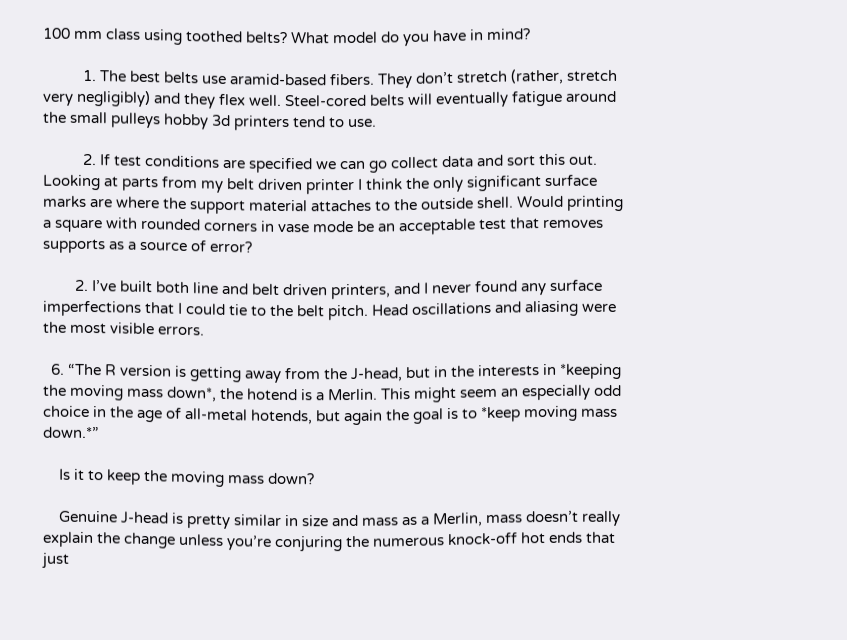100 mm class using toothed belts? What model do you have in mind?

          1. The best belts use aramid-based fibers. They don’t stretch (rather, stretch very negligibly) and they flex well. Steel-cored belts will eventually fatigue around the small pulleys hobby 3d printers tend to use.

          2. If test conditions are specified we can go collect data and sort this out. Looking at parts from my belt driven printer I think the only significant surface marks are where the support material attaches to the outside shell. Would printing a square with rounded corners in vase mode be an acceptable test that removes supports as a source of error?

        2. I’ve built both line and belt driven printers, and I never found any surface imperfections that I could tie to the belt pitch. Head oscillations and aliasing were the most visible errors.

  6. “The R version is getting away from the J-head, but in the interests in *keeping the moving mass down*, the hotend is a Merlin. This might seem an especially odd choice in the age of all-metal hotends, but again the goal is to *keep moving mass down.*”

    Is it to keep the moving mass down?

    Genuine J-head is pretty similar in size and mass as a Merlin, mass doesn’t really explain the change unless you’re conjuring the numerous knock-off hot ends that just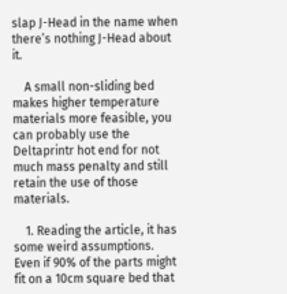slap J-Head in the name when there’s nothing J-Head about it.

    A small non-sliding bed makes higher temperature materials more feasible, you can probably use the Deltaprintr hot end for not much mass penalty and still retain the use of those materials.

    1. Reading the article, it has some weird assumptions. Even if 90% of the parts might fit on a 10cm square bed that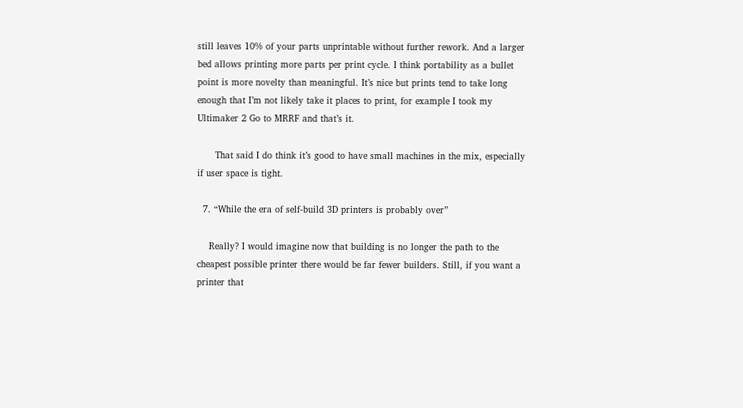still leaves 10% of your parts unprintable without further rework. And a larger bed allows printing more parts per print cycle. I think portability as a bullet point is more novelty than meaningful. It’s nice but prints tend to take long enough that I’m not likely take it places to print, for example I took my Ultimaker 2 Go to MRRF and that’s it.

      That said I do think it’s good to have small machines in the mix, especially if user space is tight.

  7. “While the era of self-build 3D printers is probably over”

    Really? I would imagine now that building is no longer the path to the cheapest possible printer there would be far fewer builders. Still, if you want a printer that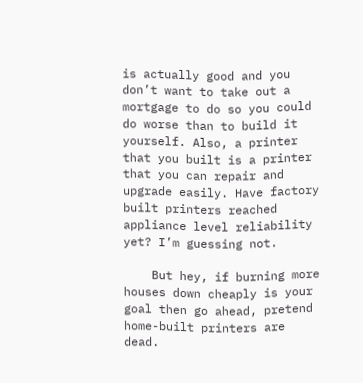is actually good and you don’t want to take out a mortgage to do so you could do worse than to build it yourself. Also, a printer that you built is a printer that you can repair and upgrade easily. Have factory built printers reached appliance level reliability yet? I’m guessing not.

    But hey, if burning more houses down cheaply is your goal then go ahead, pretend home-built printers are dead.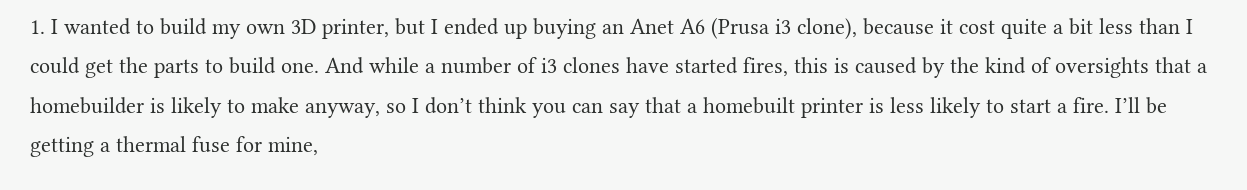1. I wanted to build my own 3D printer, but I ended up buying an Anet A6 (Prusa i3 clone), because it cost quite a bit less than I could get the parts to build one. And while a number of i3 clones have started fires, this is caused by the kind of oversights that a homebuilder is likely to make anyway, so I don’t think you can say that a homebuilt printer is less likely to start a fire. I’ll be getting a thermal fuse for mine,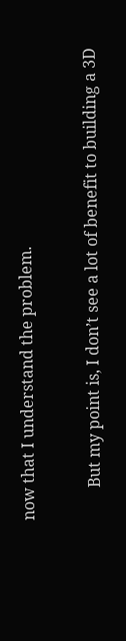now that I understand the problem.

        But my point is, I don’t see a lot of benefit to building a 3D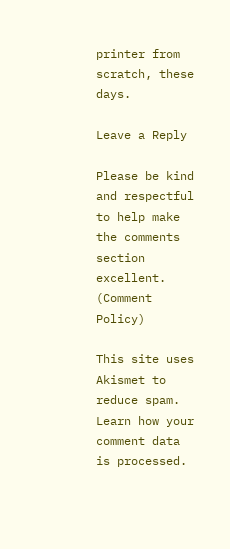printer from scratch, these days.

Leave a Reply

Please be kind and respectful to help make the comments section excellent. (Comment Policy)

This site uses Akismet to reduce spam. Learn how your comment data is processed.